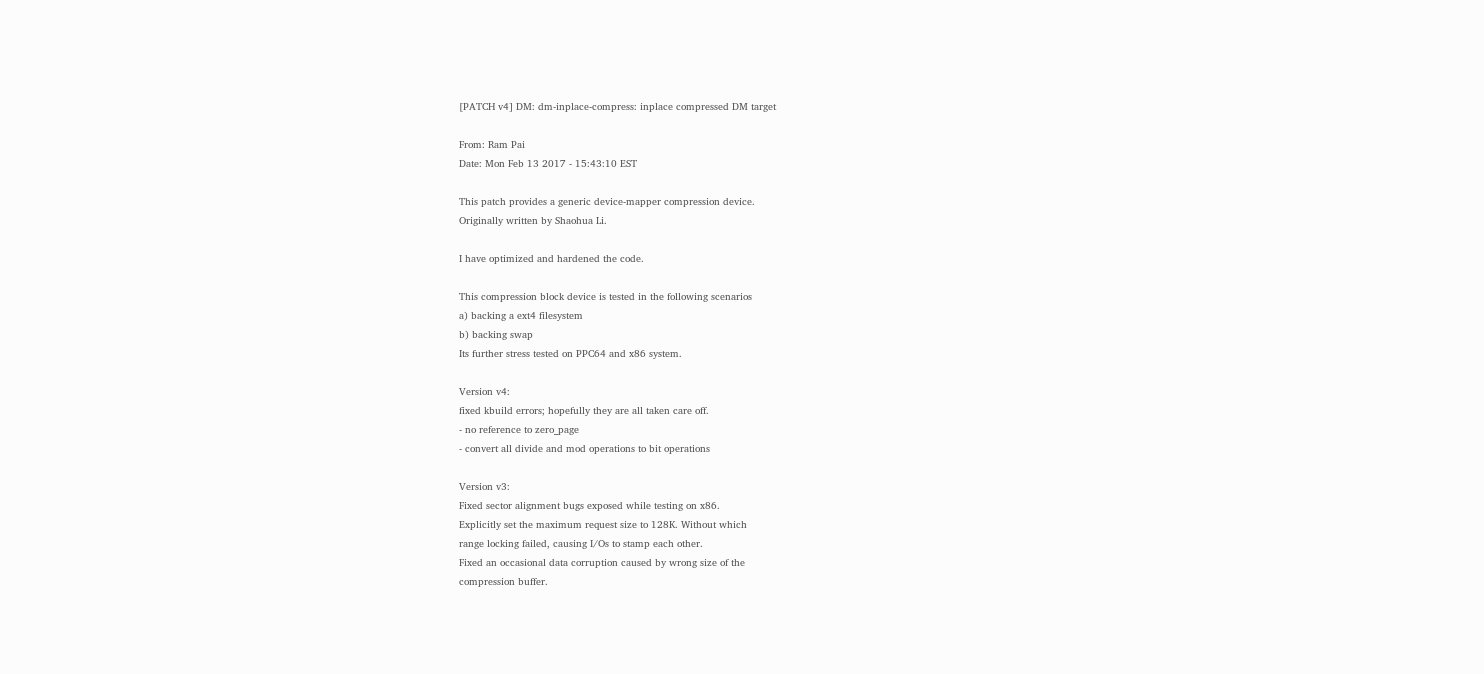[PATCH v4] DM: dm-inplace-compress: inplace compressed DM target

From: Ram Pai
Date: Mon Feb 13 2017 - 15:43:10 EST

This patch provides a generic device-mapper compression device.
Originally written by Shaohua Li.

I have optimized and hardened the code.

This compression block device is tested in the following scenarios
a) backing a ext4 filesystem
b) backing swap
Its further stress tested on PPC64 and x86 system.

Version v4:
fixed kbuild errors; hopefully they are all taken care off.
- no reference to zero_page
- convert all divide and mod operations to bit operations

Version v3:
Fixed sector alignment bugs exposed while testing on x86.
Explicitly set the maximum request size to 128K. Without which
range locking failed, causing I/Os to stamp each other.
Fixed an occasional data corruption caused by wrong size of the
compression buffer.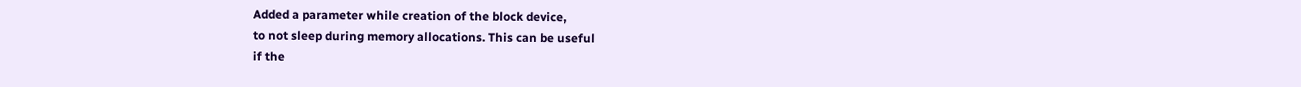Added a parameter while creation of the block device,
to not sleep during memory allocations. This can be useful
if the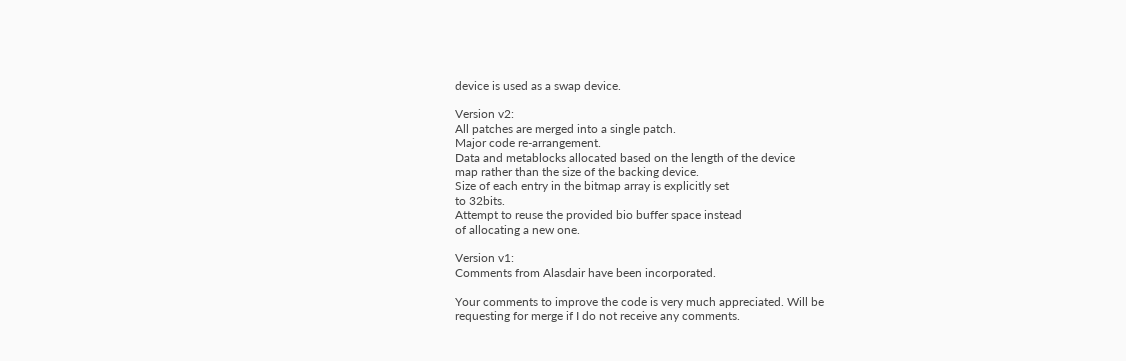device is used as a swap device.

Version v2:
All patches are merged into a single patch.
Major code re-arrangement.
Data and metablocks allocated based on the length of the device
map rather than the size of the backing device.
Size of each entry in the bitmap array is explicitly set
to 32bits.
Attempt to reuse the provided bio buffer space instead
of allocating a new one.

Version v1:
Comments from Alasdair have been incorporated.

Your comments to improve the code is very much appreciated. Will be
requesting for merge if I do not receive any comments.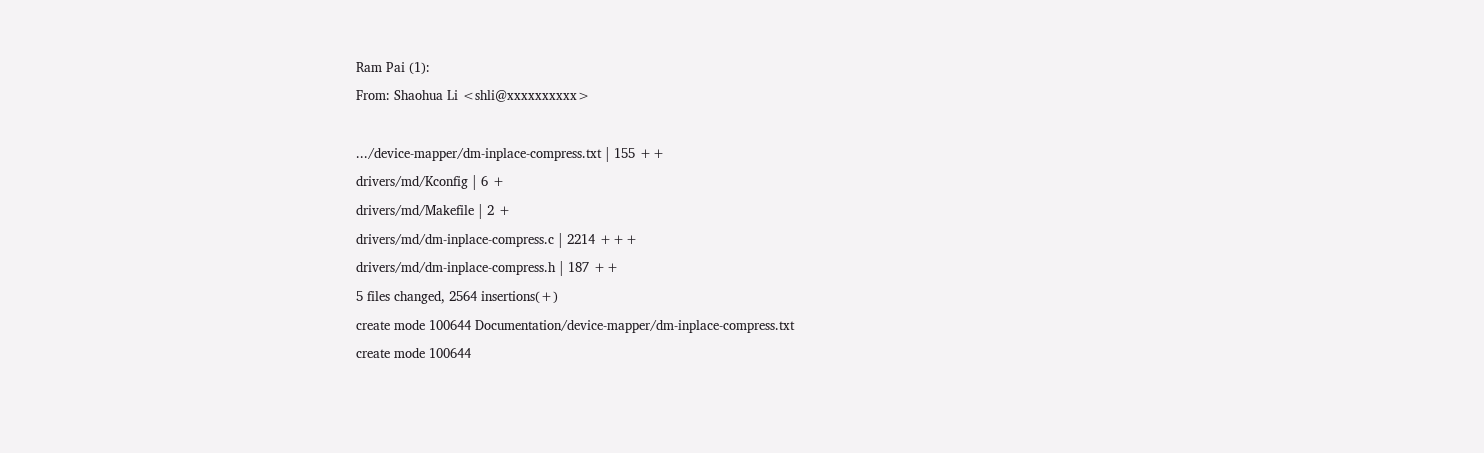Ram Pai (1):
From: Shaohua Li <shli@xxxxxxxxxx>

.../device-mapper/dm-inplace-compress.txt | 155 ++
drivers/md/Kconfig | 6 +
drivers/md/Makefile | 2 +
drivers/md/dm-inplace-compress.c | 2214 +++
drivers/md/dm-inplace-compress.h | 187 ++
5 files changed, 2564 insertions(+)
create mode 100644 Documentation/device-mapper/dm-inplace-compress.txt
create mode 100644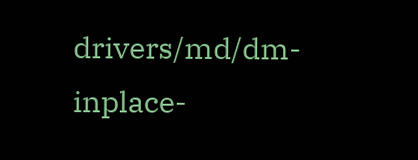drivers/md/dm-inplace-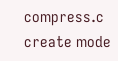compress.c
create mode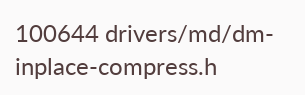100644 drivers/md/dm-inplace-compress.h